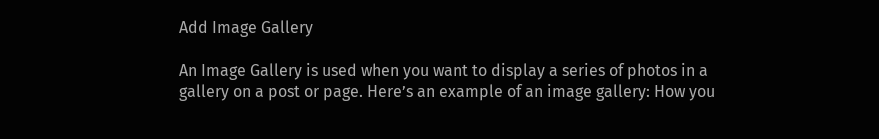Add Image Gallery

An Image Gallery is used when you want to display a series of photos in a gallery on a post or page. Here’s an example of an image gallery: How you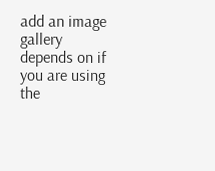add an image gallery depends on if you are using the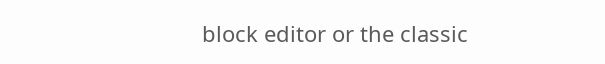block editor or the classic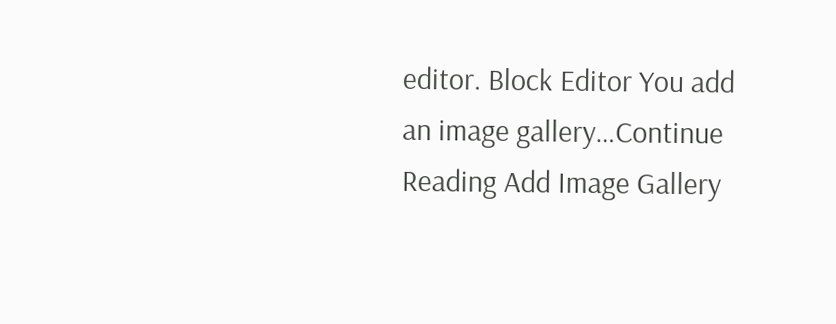editor. Block Editor You add an image gallery…Continue Reading Add Image Gallery